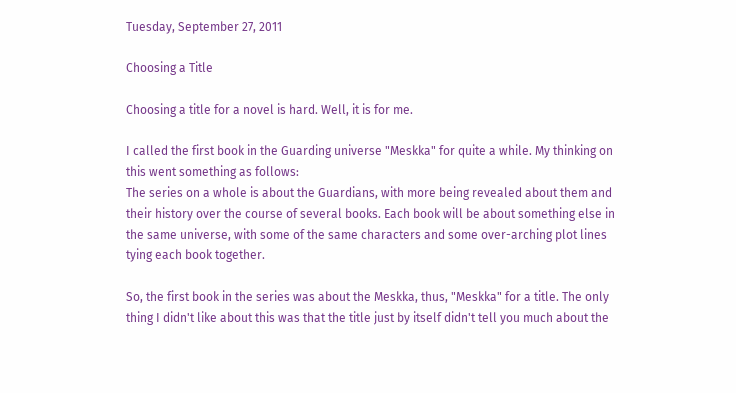Tuesday, September 27, 2011

Choosing a Title

Choosing a title for a novel is hard. Well, it is for me.

I called the first book in the Guarding universe "Meskka" for quite a while. My thinking on this went something as follows:
The series on a whole is about the Guardians, with more being revealed about them and their history over the course of several books. Each book will be about something else in the same universe, with some of the same characters and some over-arching plot lines tying each book together.

So, the first book in the series was about the Meskka, thus, "Meskka" for a title. The only thing I didn't like about this was that the title just by itself didn't tell you much about the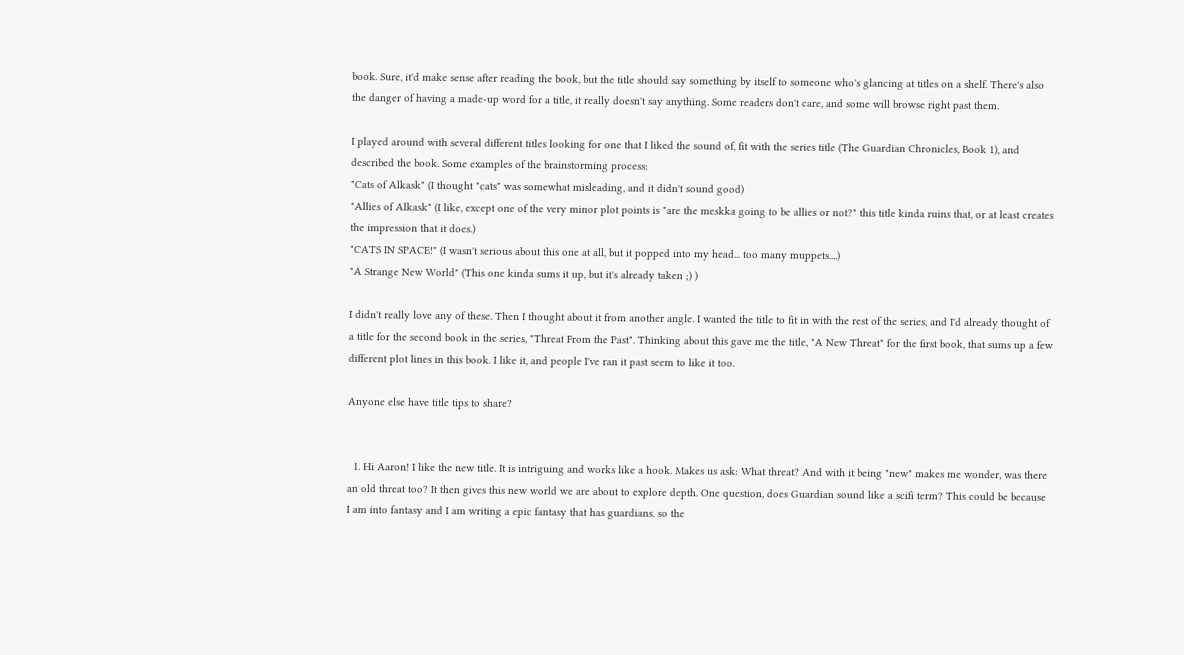book. Sure, it'd make sense after reading the book, but the title should say something by itself to someone who's glancing at titles on a shelf. There's also the danger of having a made-up word for a title, it really doesn't say anything. Some readers don't care, and some will browse right past them.

I played around with several different titles looking for one that I liked the sound of, fit with the series title (The Guardian Chronicles, Book 1), and described the book. Some examples of the brainstorming process:
"Cats of Alkask" (I thought "cats" was somewhat misleading, and it didn't sound good)
"Allies of Alkask" (I like, except one of the very minor plot points is "are the meskka going to be allies or not?" this title kinda ruins that, or at least creates the impression that it does.)
"CATS IN SPACE!" (I wasn't serious about this one at all, but it popped into my head... too many muppets....)
"A Strange New World" (This one kinda sums it up, but it's already taken ;) )

I didn't really love any of these. Then I thought about it from another angle. I wanted the title to fit in with the rest of the series, and I'd already thought of a title for the second book in the series, "Threat From the Past". Thinking about this gave me the title, "A New Threat" for the first book, that sums up a few different plot lines in this book. I like it, and people I've ran it past seem to like it too.

Anyone else have title tips to share?


  1. Hi Aaron! I like the new title. It is intriguing and works like a hook. Makes us ask: What threat? And with it being "new" makes me wonder, was there an old threat too? It then gives this new world we are about to explore depth. One question, does Guardian sound like a scifi term? This could be because I am into fantasy and I am writing a epic fantasy that has guardians. so the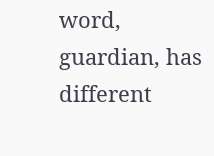word, guardian, has different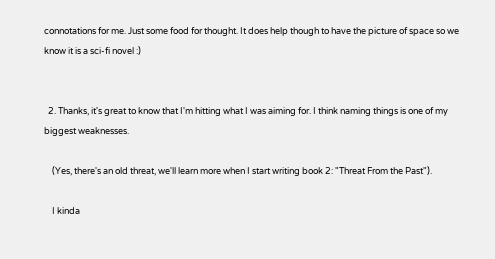connotations for me. Just some food for thought. It does help though to have the picture of space so we know it is a sci-fi novel :)


  2. Thanks, it's great to know that I'm hitting what I was aiming for. I think naming things is one of my biggest weaknesses.

    (Yes, there's an old threat, we'll learn more when I start writing book 2: "Threat From the Past").

    I kinda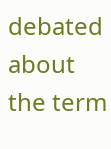debated about the term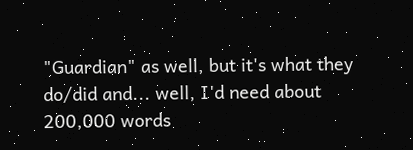"Guardian" as well, but it's what they do/did and... well, I'd need about 200,000 words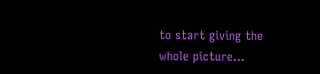to start giving the whole picture...